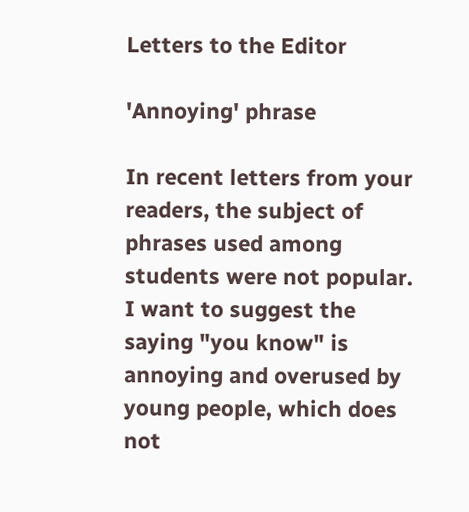Letters to the Editor

'Annoying' phrase

In recent letters from your readers, the subject of phrases used among students were not popular. I want to suggest the saying "you know" is annoying and overused by young people, which does not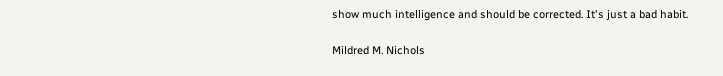show much intelligence and should be corrected. It's just a bad habit.

Mildred M. Nichols